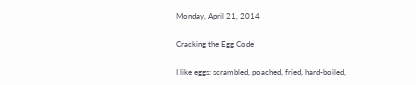Monday, April 21, 2014

Cracking the Egg Code

I like eggs: scrambled, poached, fried, hard-boiled,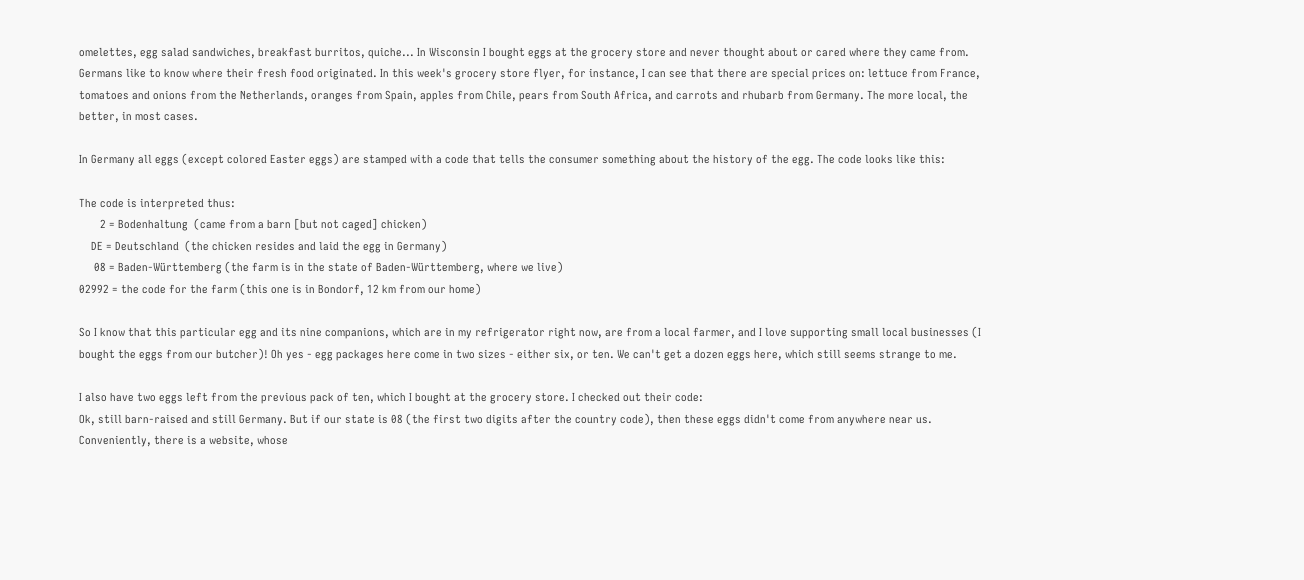omelettes, egg salad sandwiches, breakfast burritos, quiche... In Wisconsin I bought eggs at the grocery store and never thought about or cared where they came from. Germans like to know where their fresh food originated. In this week's grocery store flyer, for instance, I can see that there are special prices on: lettuce from France, tomatoes and onions from the Netherlands, oranges from Spain, apples from Chile, pears from South Africa, and carrots and rhubarb from Germany. The more local, the better, in most cases.

In Germany all eggs (except colored Easter eggs) are stamped with a code that tells the consumer something about the history of the egg. The code looks like this:

The code is interpreted thus:
       2 = Bodenhaltung  (came from a barn [but not caged] chicken)
    DE = Deutschland  (the chicken resides and laid the egg in Germany)
     08 = Baden-Württemberg (the farm is in the state of Baden-Württemberg, where we live)
02992 = the code for the farm (this one is in Bondorf, 12 km from our home)

So I know that this particular egg and its nine companions, which are in my refrigerator right now, are from a local farmer, and I love supporting small local businesses (I bought the eggs from our butcher)! Oh yes - egg packages here come in two sizes - either six, or ten. We can't get a dozen eggs here, which still seems strange to me.

I also have two eggs left from the previous pack of ten, which I bought at the grocery store. I checked out their code:
Ok, still barn-raised and still Germany. But if our state is 08 (the first two digits after the country code), then these eggs didn't come from anywhere near us. Conveniently, there is a website, whose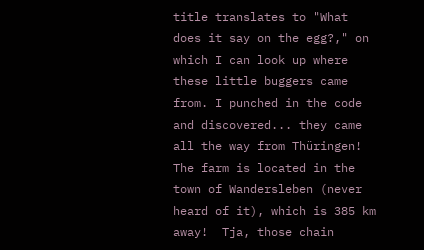title translates to "What does it say on the egg?," on which I can look up where these little buggers came from. I punched in the code and discovered... they came all the way from Thüringen! The farm is located in the town of Wandersleben (never heard of it), which is 385 km away!  Tja, those chain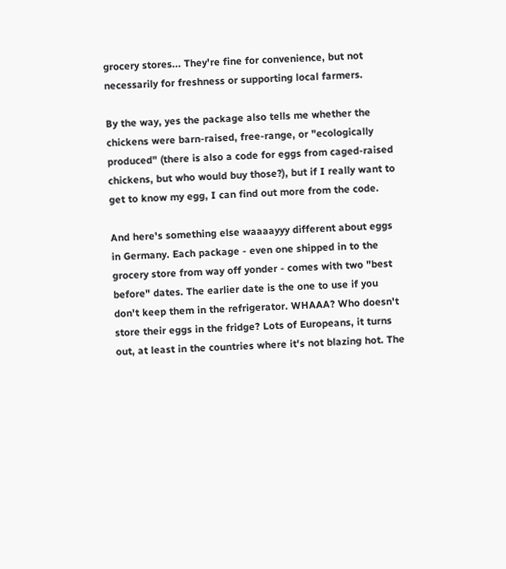grocery stores... They're fine for convenience, but not necessarily for freshness or supporting local farmers.

By the way, yes the package also tells me whether the chickens were barn-raised, free-range, or "ecologically produced" (there is also a code for eggs from caged-raised chickens, but who would buy those?), but if I really want to get to know my egg, I can find out more from the code.

And here's something else waaaayyy different about eggs in Germany. Each package - even one shipped in to the grocery store from way off yonder - comes with two "best before" dates. The earlier date is the one to use if you don't keep them in the refrigerator. WHAAA? Who doesn't store their eggs in the fridge? Lots of Europeans, it turns out, at least in the countries where it's not blazing hot. The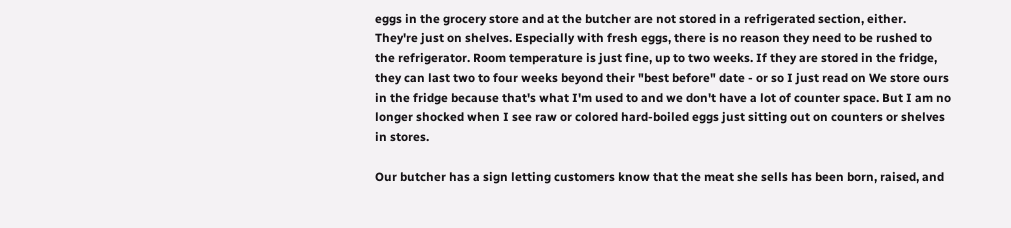eggs in the grocery store and at the butcher are not stored in a refrigerated section, either. They're just on shelves. Especially with fresh eggs, there is no reason they need to be rushed to the refrigerator. Room temperature is just fine, up to two weeks. If they are stored in the fridge, they can last two to four weeks beyond their "best before" date - or so I just read on We store ours in the fridge because that's what I'm used to and we don't have a lot of counter space. But I am no longer shocked when I see raw or colored hard-boiled eggs just sitting out on counters or shelves in stores.

Our butcher has a sign letting customers know that the meat she sells has been born, raised, and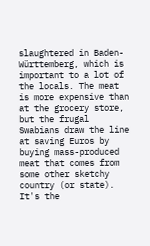slaughtered in Baden-Württemberg, which is important to a lot of the locals. The meat is more expensive than at the grocery store, but the frugal Swabians draw the line at saving Euros by buying mass-produced meat that comes from some other sketchy country (or state). It's the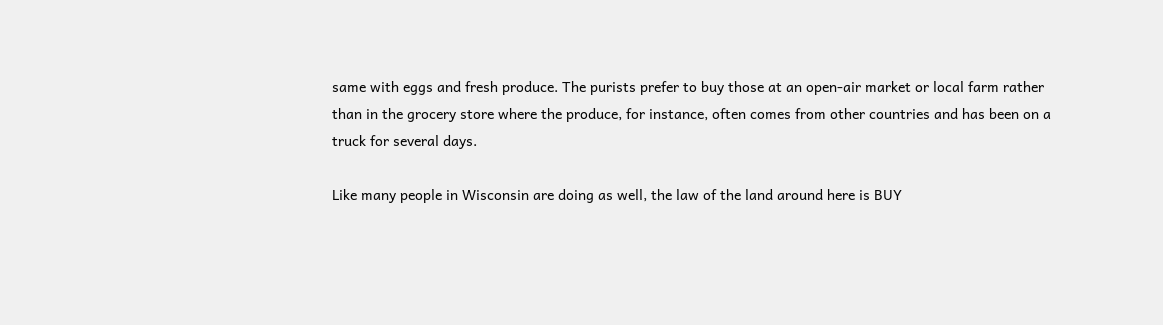same with eggs and fresh produce. The purists prefer to buy those at an open-air market or local farm rather than in the grocery store where the produce, for instance, often comes from other countries and has been on a truck for several days.

Like many people in Wisconsin are doing as well, the law of the land around here is BUY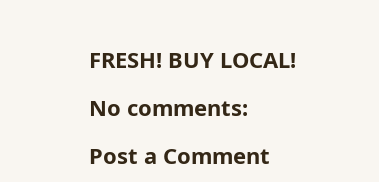FRESH! BUY LOCAL!

No comments:

Post a Comment